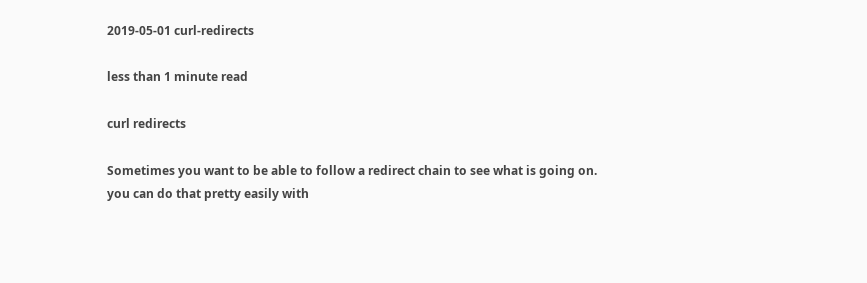2019-05-01 curl-redirects

less than 1 minute read

curl redirects

Sometimes you want to be able to follow a redirect chain to see what is going on.
you can do that pretty easily with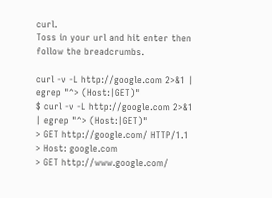curl.
Toss in your url and hit enter then follow the breadcrumbs.

curl -v -L http://google.com 2>&1 | egrep "^> (Host:|GET)"
$ curl -v -L http://google.com 2>&1 | egrep "^> (Host:|GET)"
> GET http://google.com/ HTTP/1.1
> Host: google.com
> GET http://www.google.com/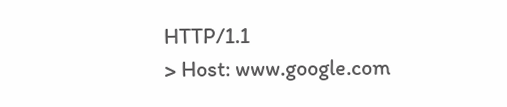HTTP/1.1
> Host: www.google.com